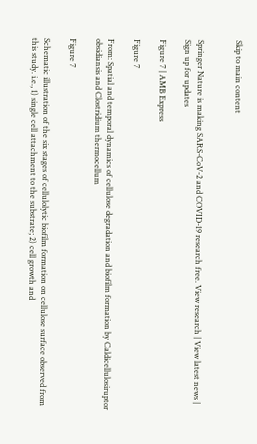Skip to main content


Springer Nature is making SARS-CoV-2 and COVID-19 research free. View research | View latest news | Sign up for updates

Figure 7 | AMB Express

Figure 7

From: Spatial and temporal dynamics of cellulose degradation and biofilm formation by Caldicellulosiruptor obsidiansis and Clostridium thermocellum

Figure 7

Schematic illustration of the six stages of cellulolytic biofilm formation on cellulose surface observed from this study. i.e., 1) single cell attachment to the substrate; 2) cell growth and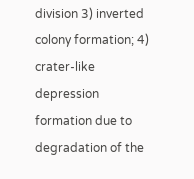division 3) inverted colony formation; 4) crater-like depression formation due to degradation of the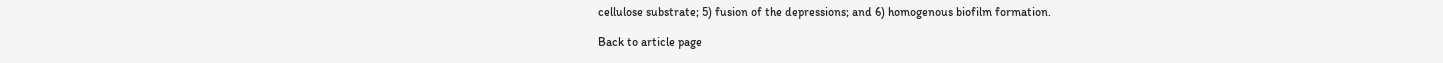cellulose substrate; 5) fusion of the depressions; and 6) homogenous biofilm formation.

Back to article page